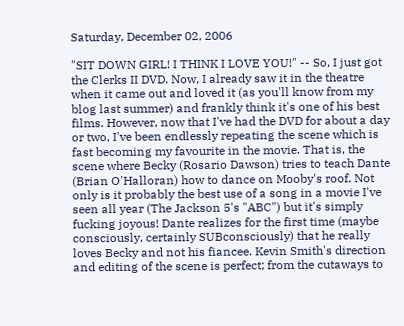Saturday, December 02, 2006

"SIT DOWN GIRL! I THINK I LOVE YOU!" -- So, I just got the Clerks II DVD. Now, I already saw it in the theatre when it came out and loved it (as you'll know from my blog last summer) and frankly think it's one of his best films. However, now that I've had the DVD for about a day or two, I've been endlessly repeating the scene which is fast becoming my favourite in the movie. That is, the scene where Becky (Rosario Dawson) tries to teach Dante (Brian O'Halloran) how to dance on Mooby's roof. Not only is it probably the best use of a song in a movie I've seen all year (The Jackson 5's "ABC") but it's simply fucking joyous! Dante realizes for the first time (maybe consciously, certainly SUBconsciously) that he really loves Becky and not his fiancee. Kevin Smith's direction and editing of the scene is perfect; from the cutaways to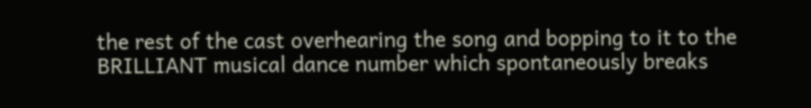the rest of the cast overhearing the song and bopping to it to the BRILLIANT musical dance number which spontaneously breaks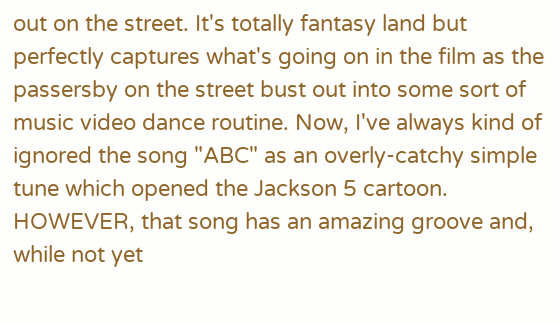out on the street. It's totally fantasy land but perfectly captures what's going on in the film as the passersby on the street bust out into some sort of music video dance routine. Now, I've always kind of ignored the song "ABC" as an overly-catchy simple tune which opened the Jackson 5 cartoon. HOWEVER, that song has an amazing groove and, while not yet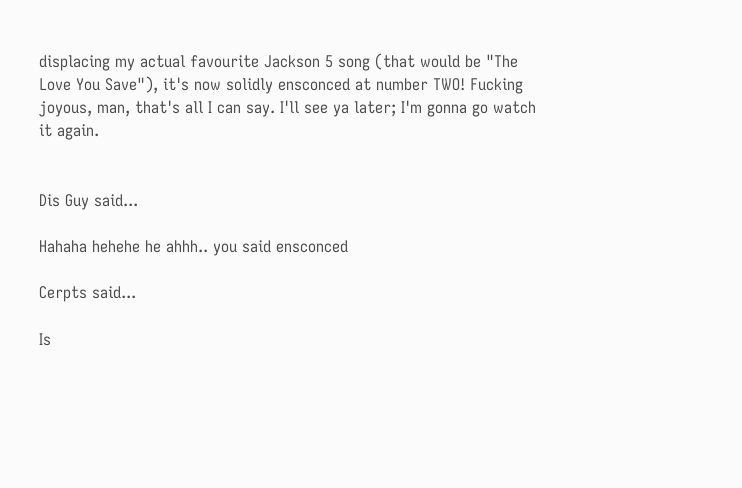displacing my actual favourite Jackson 5 song (that would be "The Love You Save"), it's now solidly ensconced at number TWO! Fucking joyous, man, that's all I can say. I'll see ya later; I'm gonna go watch it again.


Dis Guy said...

Hahaha hehehe he ahhh.. you said ensconced

Cerpts said...

Is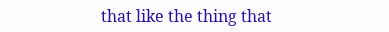that like the thing that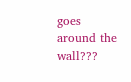goes around the wall???